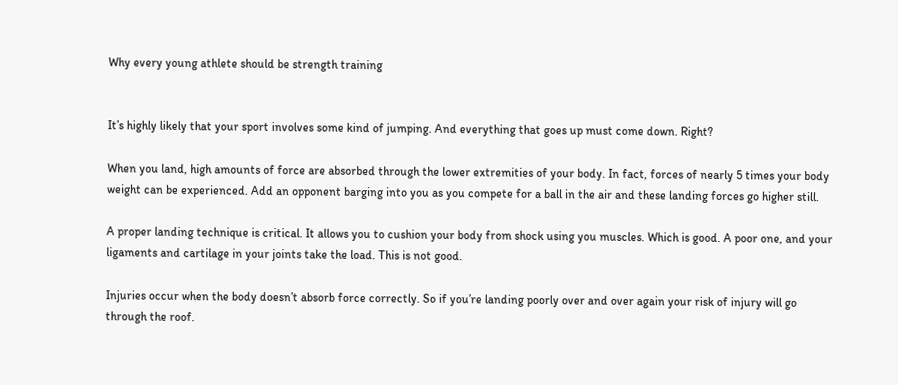Why every young athlete should be strength training


It’s highly likely that your sport involves some kind of jumping. And everything that goes up must come down. Right?

When you land, high amounts of force are absorbed through the lower extremities of your body. In fact, forces of nearly 5 times your body weight can be experienced. Add an opponent barging into you as you compete for a ball in the air and these landing forces go higher still.

A proper landing technique is critical. It allows you to cushion your body from shock using you muscles. Which is good. A poor one, and your ligaments and cartilage in your joints take the load. This is not good.

Injuries occur when the body doesn’t absorb force correctly. So if you’re landing poorly over and over again your risk of injury will go through the roof.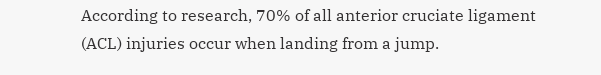According to research, 70% of all anterior cruciate ligament (ACL) injuries occur when landing from a jump.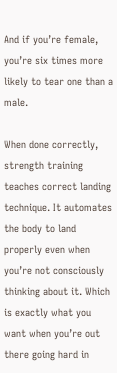And if you’re female, you’re six times more likely to tear one than a male.

When done correctly, strength training teaches correct landing technique. It automates the body to land properly even when you’re not consciously thinking about it. Which is exactly what you want when you’re out there going hard in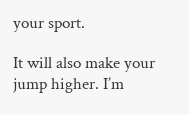your sport.

It will also make your jump higher. I’m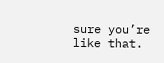sure you’re like that.